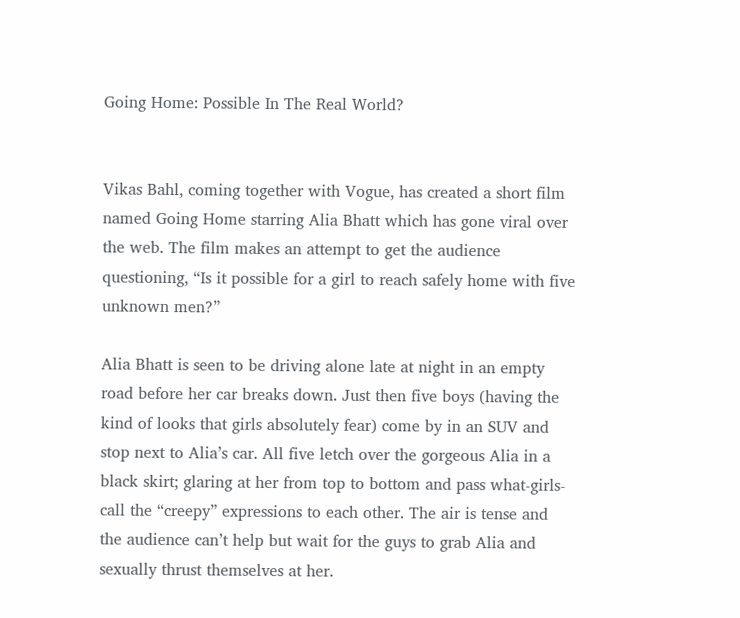Going Home: Possible In The Real World?


Vikas Bahl, coming together with Vogue, has created a short film named Going Home starring Alia Bhatt which has gone viral over the web. The film makes an attempt to get the audience questioning, “Is it possible for a girl to reach safely home with five unknown men?”

Alia Bhatt is seen to be driving alone late at night in an empty road before her car breaks down. Just then five boys (having the kind of looks that girls absolutely fear) come by in an SUV and stop next to Alia’s car. All five letch over the gorgeous Alia in a black skirt; glaring at her from top to bottom and pass what-girls-call the “creepy” expressions to each other. The air is tense and the audience can’t help but wait for the guys to grab Alia and sexually thrust themselves at her.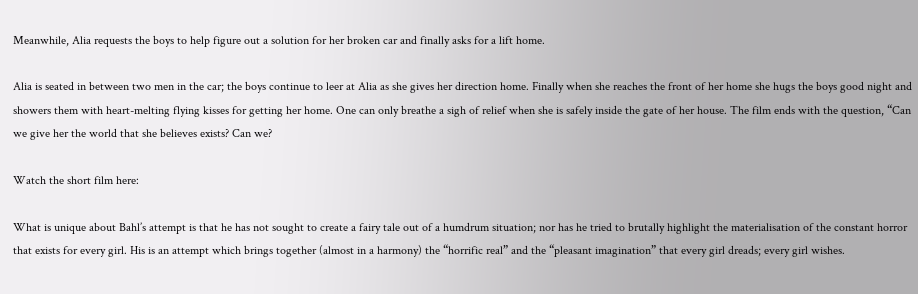Meanwhile, Alia requests the boys to help figure out a solution for her broken car and finally asks for a lift home.

Alia is seated in between two men in the car; the boys continue to leer at Alia as she gives her direction home. Finally when she reaches the front of her home she hugs the boys good night and showers them with heart-melting flying kisses for getting her home. One can only breathe a sigh of relief when she is safely inside the gate of her house. The film ends with the question, “Can we give her the world that she believes exists? Can we?

Watch the short film here:

What is unique about Bahl’s attempt is that he has not sought to create a fairy tale out of a humdrum situation; nor has he tried to brutally highlight the materialisation of the constant horror that exists for every girl. His is an attempt which brings together (almost in a harmony) the “horrific real” and the “pleasant imagination” that every girl dreads; every girl wishes.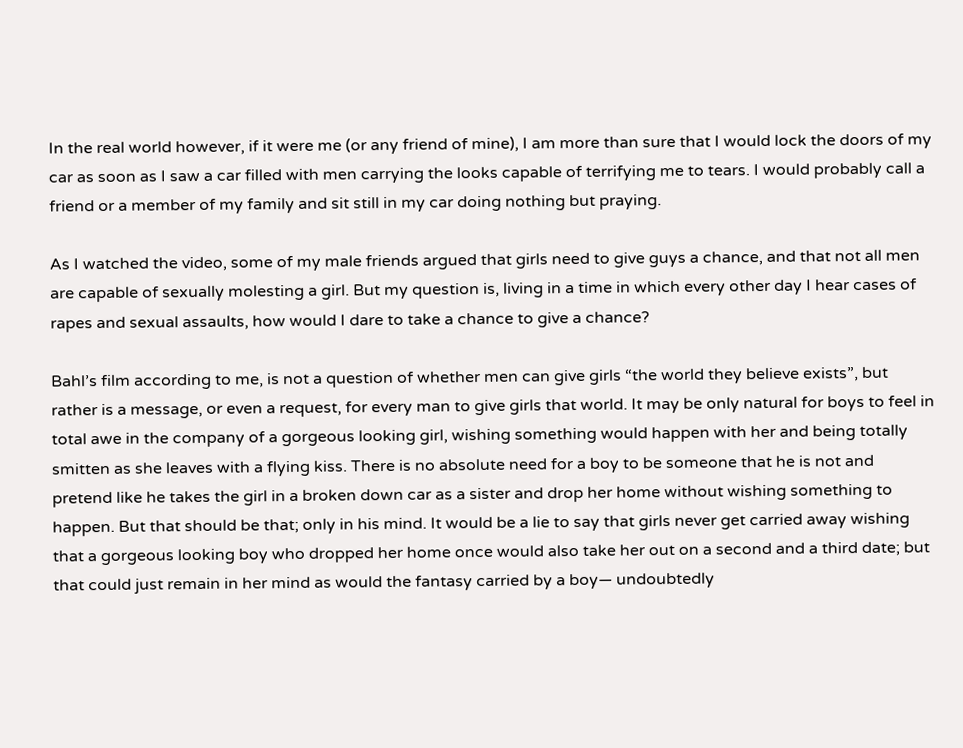In the real world however, if it were me (or any friend of mine), I am more than sure that I would lock the doors of my car as soon as I saw a car filled with men carrying the looks capable of terrifying me to tears. I would probably call a friend or a member of my family and sit still in my car doing nothing but praying.

As I watched the video, some of my male friends argued that girls need to give guys a chance, and that not all men are capable of sexually molesting a girl. But my question is, living in a time in which every other day I hear cases of rapes and sexual assaults, how would I dare to take a chance to give a chance?

Bahl’s film according to me, is not a question of whether men can give girls “the world they believe exists”, but rather is a message, or even a request, for every man to give girls that world. It may be only natural for boys to feel in total awe in the company of a gorgeous looking girl, wishing something would happen with her and being totally smitten as she leaves with a flying kiss. There is no absolute need for a boy to be someone that he is not and pretend like he takes the girl in a broken down car as a sister and drop her home without wishing something to happen. But that should be that; only in his mind. It would be a lie to say that girls never get carried away wishing that a gorgeous looking boy who dropped her home once would also take her out on a second and a third date; but that could just remain in her mind as would the fantasy carried by a boy— undoubtedly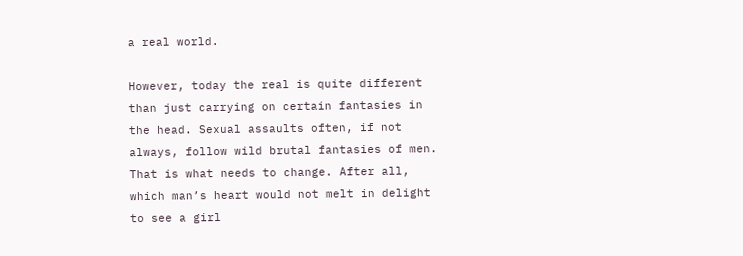a real world.

However, today the real is quite different than just carrying on certain fantasies in the head. Sexual assaults often, if not always, follow wild brutal fantasies of men. That is what needs to change. After all, which man’s heart would not melt in delight to see a girl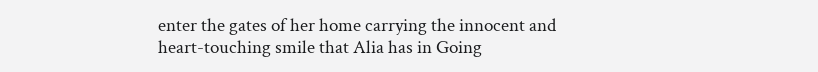enter the gates of her home carrying the innocent and heart-touching smile that Alia has in Going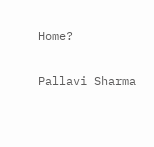Home?

Pallavi Sharma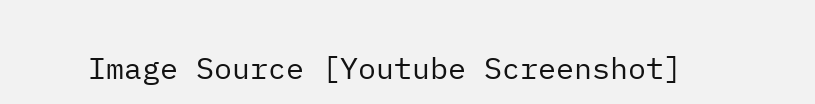Image Source [Youtube Screenshot]